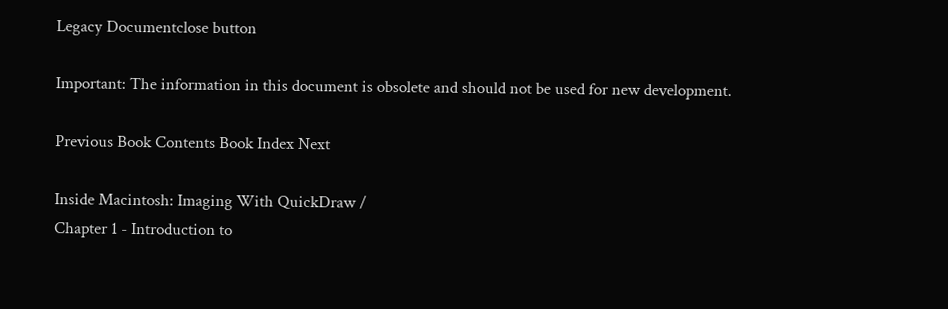Legacy Documentclose button

Important: The information in this document is obsolete and should not be used for new development.

Previous Book Contents Book Index Next

Inside Macintosh: Imaging With QuickDraw /
Chapter 1 - Introduction to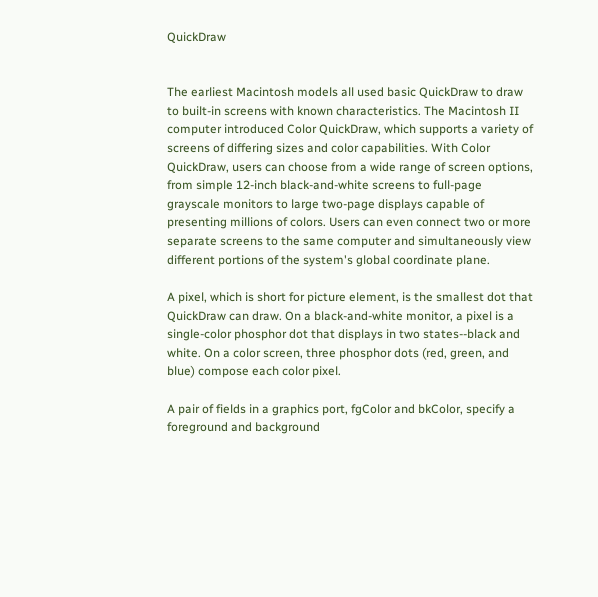QuickDraw


The earliest Macintosh models all used basic QuickDraw to draw to built-in screens with known characteristics. The Macintosh II computer introduced Color QuickDraw, which supports a variety of screens of differing sizes and color capabilities. With Color QuickDraw, users can choose from a wide range of screen options, from simple 12-inch black-and-white screens to full-page grayscale monitors to large two-page displays capable of presenting millions of colors. Users can even connect two or more separate screens to the same computer and simultaneously view different portions of the system's global coordinate plane.

A pixel, which is short for picture element, is the smallest dot that QuickDraw can draw. On a black-and-white monitor, a pixel is a single-color phosphor dot that displays in two states--black and white. On a color screen, three phosphor dots (red, green, and blue) compose each color pixel.

A pair of fields in a graphics port, fgColor and bkColor, specify a foreground and background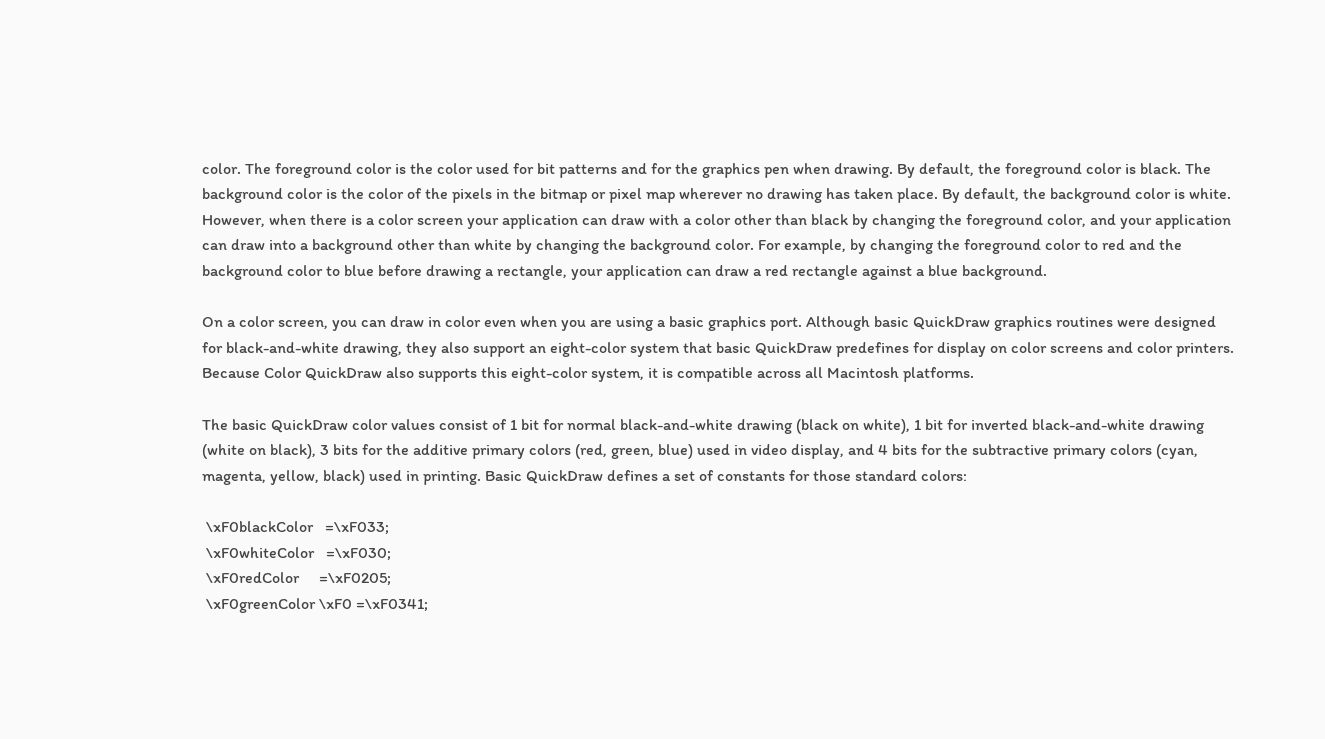color. The foreground color is the color used for bit patterns and for the graphics pen when drawing. By default, the foreground color is black. The background color is the color of the pixels in the bitmap or pixel map wherever no drawing has taken place. By default, the background color is white. However, when there is a color screen your application can draw with a color other than black by changing the foreground color, and your application can draw into a background other than white by changing the background color. For example, by changing the foreground color to red and the background color to blue before drawing a rectangle, your application can draw a red rectangle against a blue background.

On a color screen, you can draw in color even when you are using a basic graphics port. Although basic QuickDraw graphics routines were designed for black-and-white drawing, they also support an eight-color system that basic QuickDraw predefines for display on color screens and color printers. Because Color QuickDraw also supports this eight-color system, it is compatible across all Macintosh platforms.

The basic QuickDraw color values consist of 1 bit for normal black-and-white drawing (black on white), 1 bit for inverted black-and-white drawing (white on black), 3 bits for the additive primary colors (red, green, blue) used in video display, and 4 bits for the subtractive primary colors (cyan, magenta, yellow, black) used in printing. Basic QuickDraw defines a set of constants for those standard colors:

 \xF0blackColor   =\xF033;
 \xF0whiteColor   =\xF030;
 \xF0redColor     =\xF0205;
 \xF0greenColor \xF0 =\xF0341;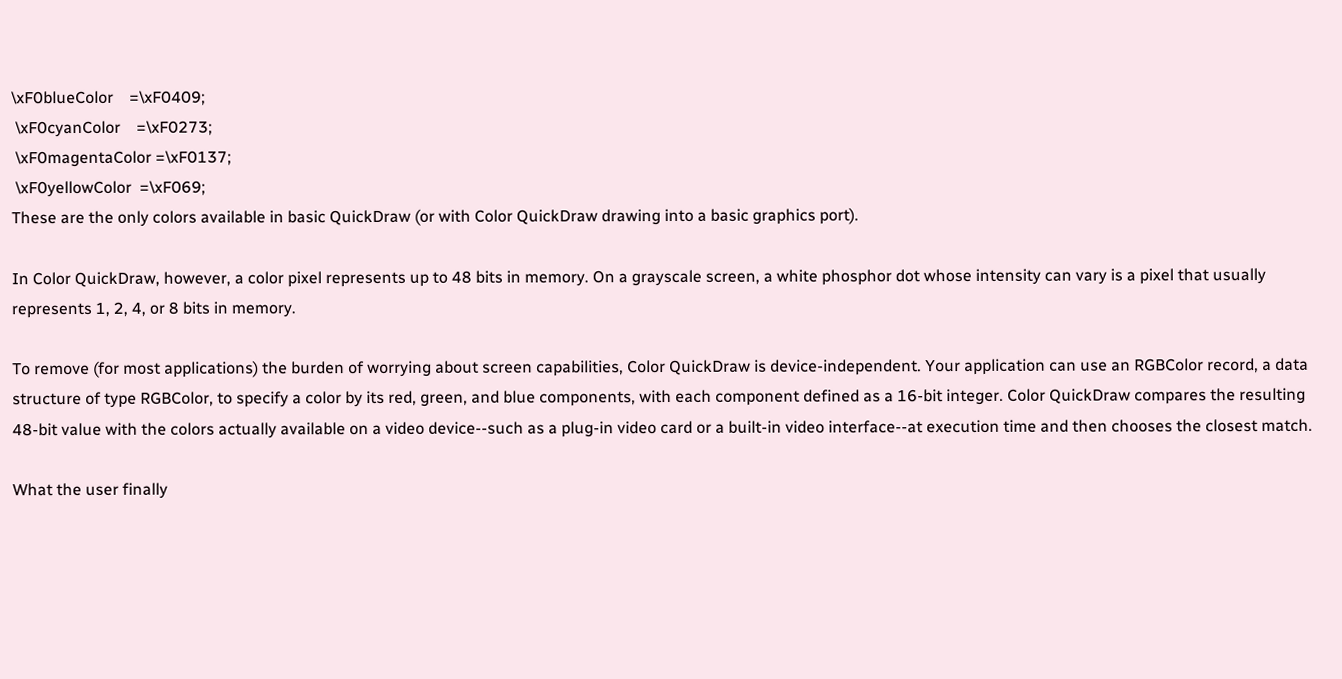\xF0blueColor    =\xF0409;
 \xF0cyanColor    =\xF0273;
 \xF0magentaColor =\xF0137;
 \xF0yellowColor  =\xF069;
These are the only colors available in basic QuickDraw (or with Color QuickDraw drawing into a basic graphics port).

In Color QuickDraw, however, a color pixel represents up to 48 bits in memory. On a grayscale screen, a white phosphor dot whose intensity can vary is a pixel that usually represents 1, 2, 4, or 8 bits in memory.

To remove (for most applications) the burden of worrying about screen capabilities, Color QuickDraw is device-independent. Your application can use an RGBColor record, a data structure of type RGBColor, to specify a color by its red, green, and blue components, with each component defined as a 16-bit integer. Color QuickDraw compares the resulting 48-bit value with the colors actually available on a video device--such as a plug-in video card or a built-in video interface--at execution time and then chooses the closest match.

What the user finally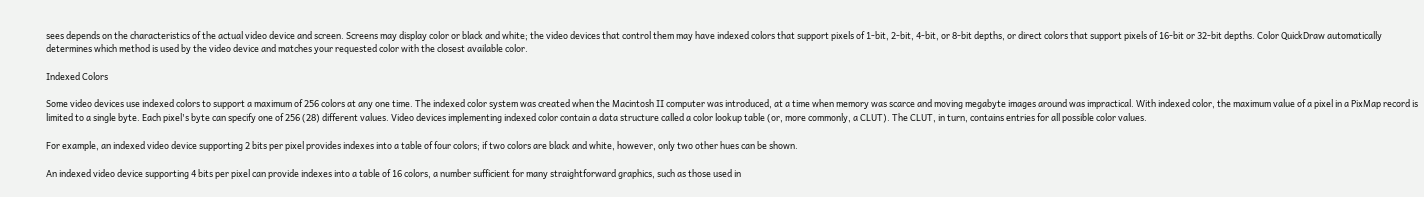sees depends on the characteristics of the actual video device and screen. Screens may display color or black and white; the video devices that control them may have indexed colors that support pixels of 1-bit, 2-bit, 4-bit, or 8-bit depths, or direct colors that support pixels of 16-bit or 32-bit depths. Color QuickDraw automatically determines which method is used by the video device and matches your requested color with the closest available color.

Indexed Colors

Some video devices use indexed colors to support a maximum of 256 colors at any one time. The indexed color system was created when the Macintosh II computer was introduced, at a time when memory was scarce and moving megabyte images around was impractical. With indexed color, the maximum value of a pixel in a PixMap record is limited to a single byte. Each pixel's byte can specify one of 256 (28) different values. Video devices implementing indexed color contain a data structure called a color lookup table (or, more commonly, a CLUT). The CLUT, in turn, contains entries for all possible color values.

For example, an indexed video device supporting 2 bits per pixel provides indexes into a table of four colors; if two colors are black and white, however, only two other hues can be shown.

An indexed video device supporting 4 bits per pixel can provide indexes into a table of 16 colors, a number sufficient for many straightforward graphics, such as those used in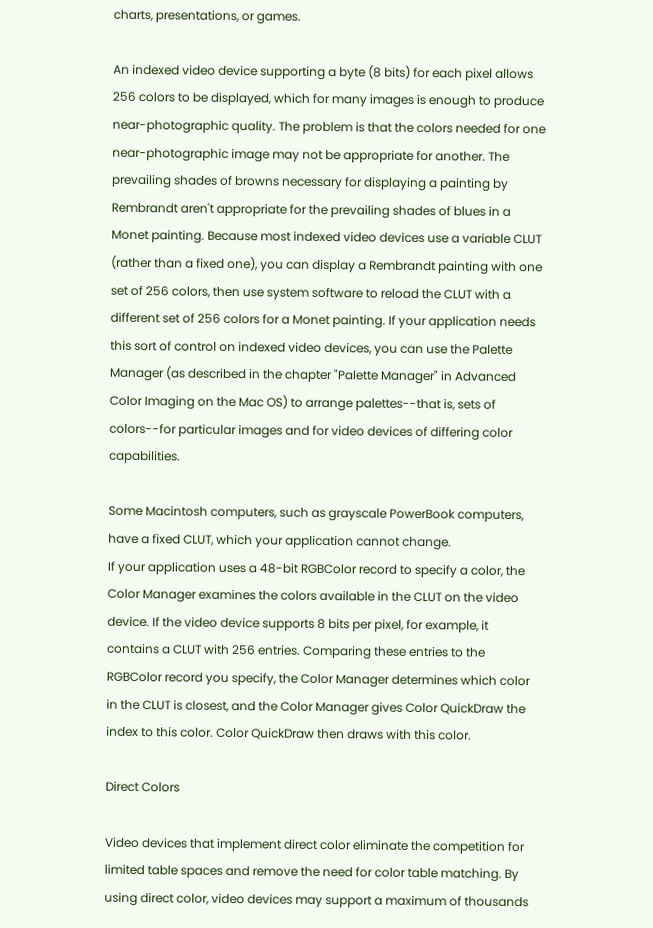charts, presentations, or games.

An indexed video device supporting a byte (8 bits) for each pixel allows 256 colors to be displayed, which for many images is enough to produce near-photographic quality. The problem is that the colors needed for one near-photographic image may not be appropriate for another. The prevailing shades of browns necessary for displaying a painting by Rembrandt aren't appropriate for the prevailing shades of blues in a Monet painting. Because most indexed video devices use a variable CLUT (rather than a fixed one), you can display a Rembrandt painting with one set of 256 colors, then use system software to reload the CLUT with a different set of 256 colors for a Monet painting. If your application needs this sort of control on indexed video devices, you can use the Palette Manager (as described in the chapter "Palette Manager" in Advanced Color Imaging on the Mac OS) to arrange palettes--that is, sets of colors--for particular images and for video devices of differing color capabilities.

Some Macintosh computers, such as grayscale PowerBook computers, have a fixed CLUT, which your application cannot change.
If your application uses a 48-bit RGBColor record to specify a color, the Color Manager examines the colors available in the CLUT on the video device. If the video device supports 8 bits per pixel, for example, it contains a CLUT with 256 entries. Comparing these entries to the RGBColor record you specify, the Color Manager determines which color in the CLUT is closest, and the Color Manager gives Color QuickDraw the index to this color. Color QuickDraw then draws with this color.

Direct Colors

Video devices that implement direct color eliminate the competition for limited table spaces and remove the need for color table matching. By using direct color, video devices may support a maximum of thousands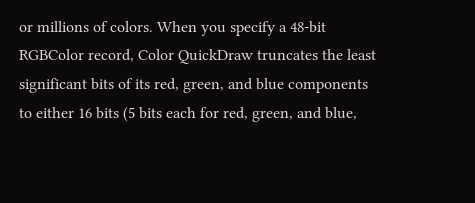or millions of colors. When you specify a 48-bit RGBColor record, Color QuickDraw truncates the least significant bits of its red, green, and blue components to either 16 bits (5 bits each for red, green, and blue,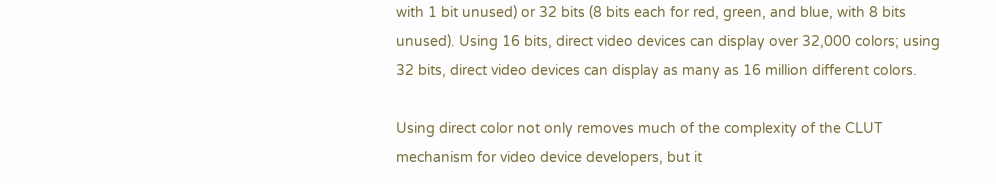with 1 bit unused) or 32 bits (8 bits each for red, green, and blue, with 8 bits unused). Using 16 bits, direct video devices can display over 32,000 colors; using 32 bits, direct video devices can display as many as 16 million different colors.

Using direct color not only removes much of the complexity of the CLUT mechanism for video device developers, but it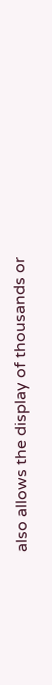also allows the display of thousands or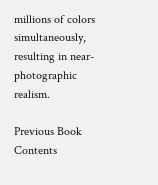millions of colors simultaneously, resulting in near-photographic realism.

Previous Book Contents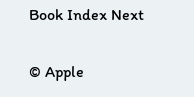Book Index Next

© Apple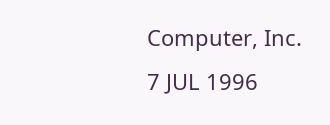Computer, Inc.
7 JUL 1996